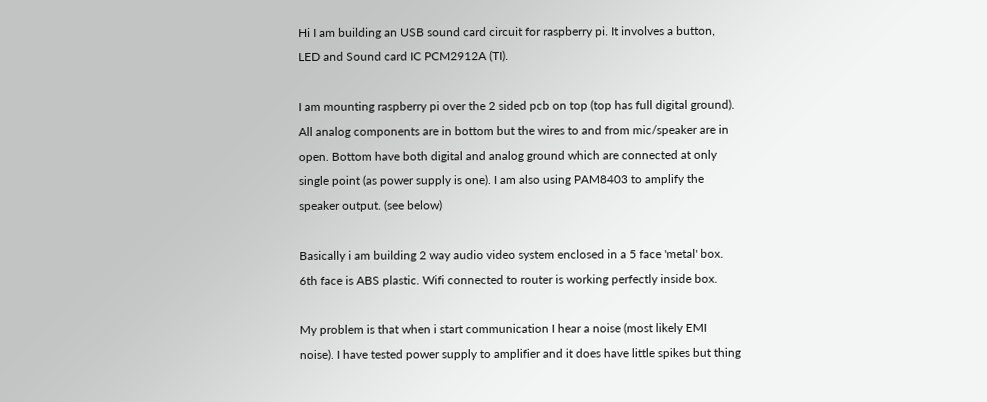Hi I am building an USB sound card circuit for raspberry pi. It involves a button, LED and Sound card IC PCM2912A (TI).

I am mounting raspberry pi over the 2 sided pcb on top (top has full digital ground). All analog components are in bottom but the wires to and from mic/speaker are in open. Bottom have both digital and analog ground which are connected at only single point (as power supply is one). I am also using PAM8403 to amplify the speaker output. (see below)

Basically i am building 2 way audio video system enclosed in a 5 face 'metal' box. 6th face is ABS plastic. Wifi connected to router is working perfectly inside box.

My problem is that when i start communication I hear a noise (most likely EMI noise). I have tested power supply to amplifier and it does have little spikes but thing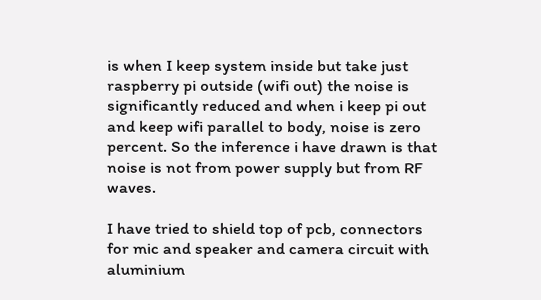is when I keep system inside but take just raspberry pi outside (wifi out) the noise is significantly reduced and when i keep pi out and keep wifi parallel to body, noise is zero percent. So the inference i have drawn is that noise is not from power supply but from RF waves.

I have tried to shield top of pcb, connectors for mic and speaker and camera circuit with aluminium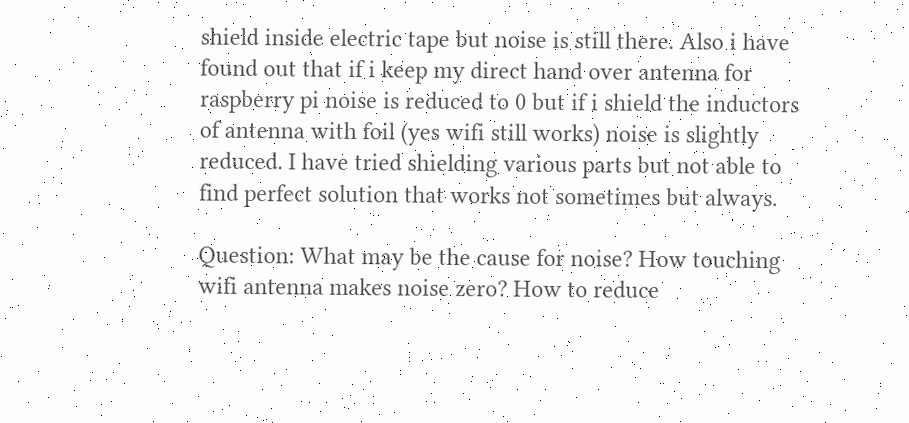shield inside electric tape but noise is still there. Also i have found out that if i keep my direct hand over antenna for raspberry pi noise is reduced to 0 but if i shield the inductors of antenna with foil (yes wifi still works) noise is slightly reduced. I have tried shielding various parts but not able to find perfect solution that works not sometimes but always.

Question: What may be the cause for noise? How touching wifi antenna makes noise zero? How to reduce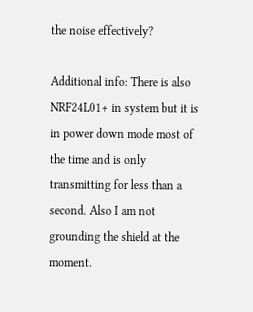the noise effectively?

Additional info: There is also NRF24L01+ in system but it is in power down mode most of the time and is only transmitting for less than a second. Also I am not grounding the shield at the moment.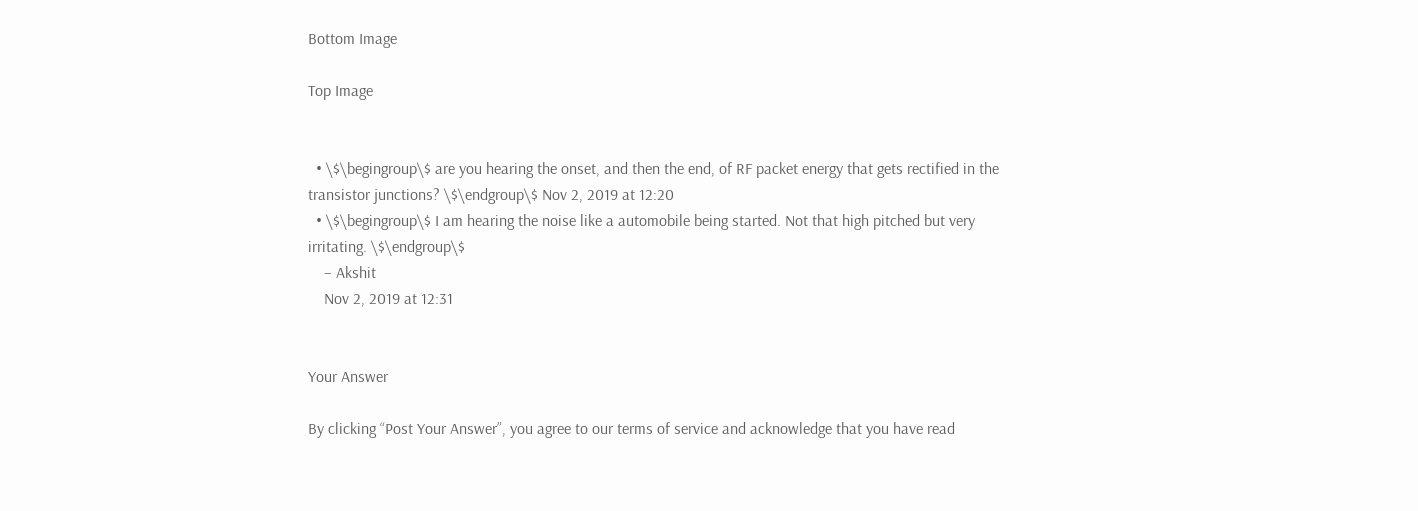Bottom Image

Top Image


  • \$\begingroup\$ are you hearing the onset, and then the end, of RF packet energy that gets rectified in the transistor junctions? \$\endgroup\$ Nov 2, 2019 at 12:20
  • \$\begingroup\$ I am hearing the noise like a automobile being started. Not that high pitched but very irritating. \$\endgroup\$
    – Akshit
    Nov 2, 2019 at 12:31


Your Answer

By clicking “Post Your Answer”, you agree to our terms of service and acknowledge that you have read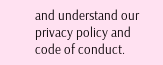and understand our privacy policy and code of conduct.